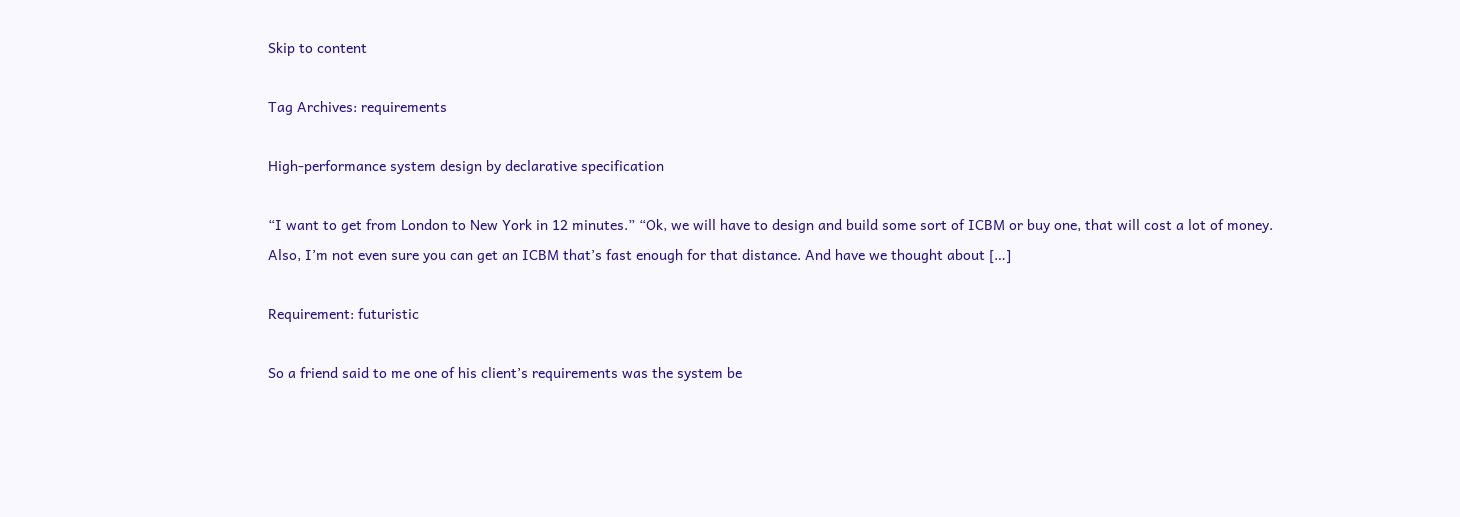Skip to content

Tag Archives: requirements

High-performance system design by declarative specification

“I want to get from London to New York in 12 minutes.” “Ok, we will have to design and build some sort of ICBM or buy one, that will cost a lot of money. Also, I’m not even sure you can get an ICBM that’s fast enough for that distance. And have we thought about […]

Requirement: futuristic

So a friend said to me one of his client’s requirements was the system be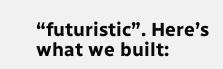“futuristic”. Here’s what we built: